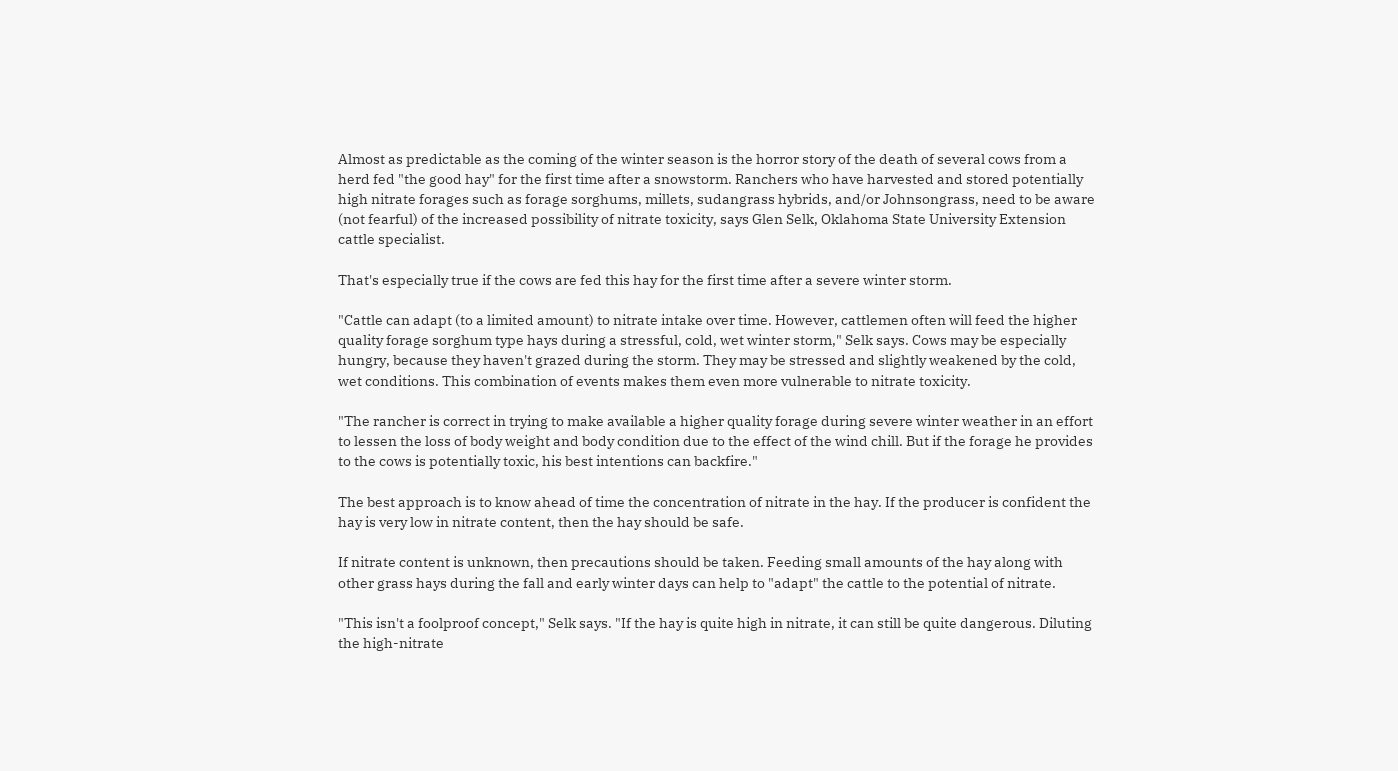Almost as predictable as the coming of the winter season is the horror story of the death of several cows from a herd fed "the good hay" for the first time after a snowstorm. Ranchers who have harvested and stored potentially high nitrate forages such as forage sorghums, millets, sudangrass hybrids, and/or Johnsongrass, need to be aware (not fearful) of the increased possibility of nitrate toxicity, says Glen Selk, Oklahoma State University Extension cattle specialist.

That's especially true if the cows are fed this hay for the first time after a severe winter storm.

"Cattle can adapt (to a limited amount) to nitrate intake over time. However, cattlemen often will feed the higher quality forage sorghum type hays during a stressful, cold, wet winter storm," Selk says. Cows may be especially hungry, because they haven't grazed during the storm. They may be stressed and slightly weakened by the cold, wet conditions. This combination of events makes them even more vulnerable to nitrate toxicity.

"The rancher is correct in trying to make available a higher quality forage during severe winter weather in an effort to lessen the loss of body weight and body condition due to the effect of the wind chill. But if the forage he provides to the cows is potentially toxic, his best intentions can backfire."

The best approach is to know ahead of time the concentration of nitrate in the hay. If the producer is confident the hay is very low in nitrate content, then the hay should be safe.

If nitrate content is unknown, then precautions should be taken. Feeding small amounts of the hay along with other grass hays during the fall and early winter days can help to "adapt" the cattle to the potential of nitrate.

"This isn't a foolproof concept," Selk says. "If the hay is quite high in nitrate, it can still be quite dangerous. Diluting the high-nitrate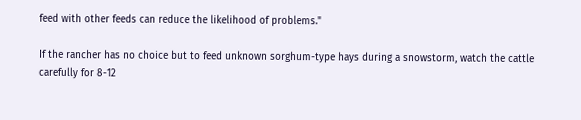feed with other feeds can reduce the likelihood of problems."

If the rancher has no choice but to feed unknown sorghum-type hays during a snowstorm, watch the cattle carefully for 8-12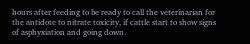hours after feeding to be ready to call the veterinarian for the antidote to nitrate toxicity, if cattle start to show signs of asphyxiation and going down.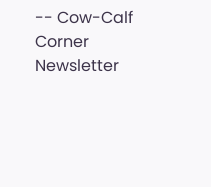-- Cow-Calf Corner Newsletter